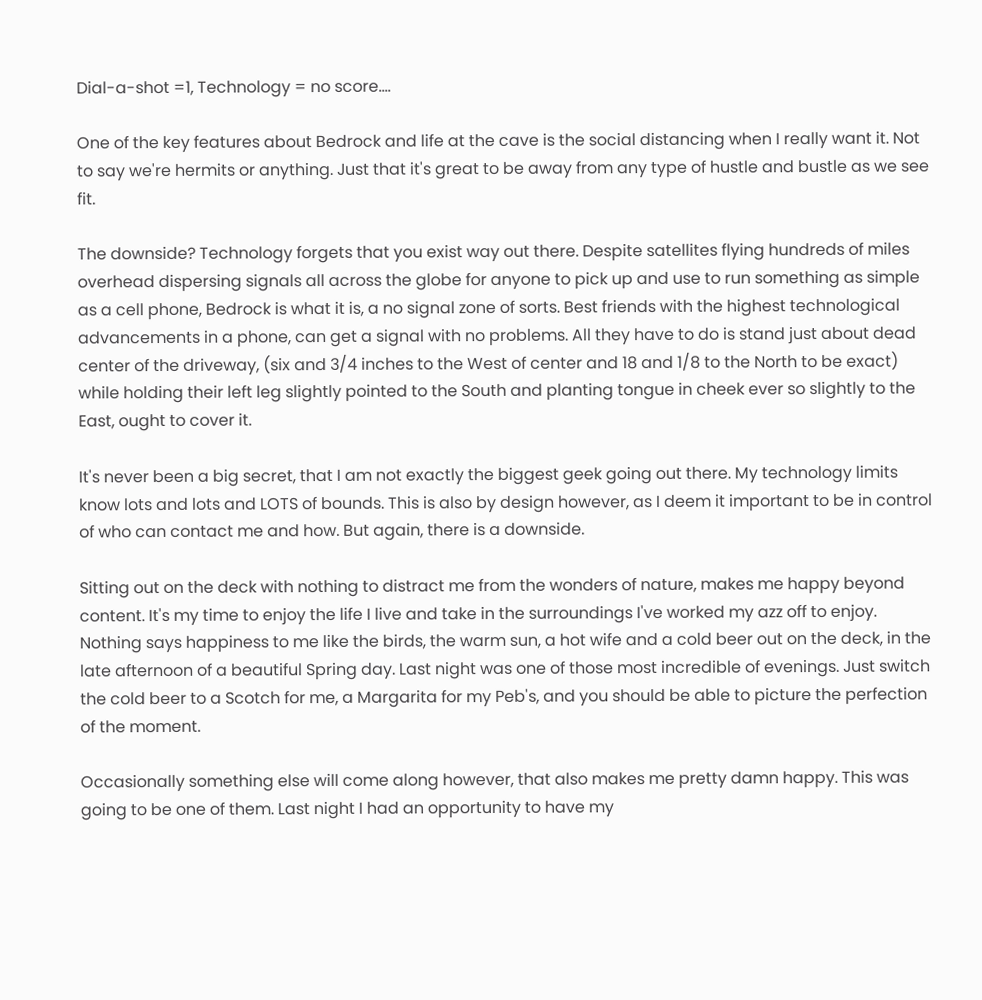Dial-a-shot =1, Technology = no score....

One of the key features about Bedrock and life at the cave is the social distancing when I really want it. Not to say we're hermits or anything. Just that it's great to be away from any type of hustle and bustle as we see fit.

The downside? Technology forgets that you exist way out there. Despite satellites flying hundreds of miles overhead dispersing signals all across the globe for anyone to pick up and use to run something as simple as a cell phone, Bedrock is what it is, a no signal zone of sorts. Best friends with the highest technological advancements in a phone, can get a signal with no problems. All they have to do is stand just about dead center of the driveway, (six and 3/4 inches to the West of center and 18 and 1/8 to the North to be exact) while holding their left leg slightly pointed to the South and planting tongue in cheek ever so slightly to the East, ought to cover it.

It's never been a big secret, that I am not exactly the biggest geek going out there. My technology limits know lots and lots and LOTS of bounds. This is also by design however, as I deem it important to be in control of who can contact me and how. But again, there is a downside.

Sitting out on the deck with nothing to distract me from the wonders of nature, makes me happy beyond content. It's my time to enjoy the life I live and take in the surroundings I've worked my azz off to enjoy. Nothing says happiness to me like the birds, the warm sun, a hot wife and a cold beer out on the deck, in the late afternoon of a beautiful Spring day. Last night was one of those most incredible of evenings. Just switch the cold beer to a Scotch for me, a Margarita for my Peb's, and you should be able to picture the perfection of the moment.

Occasionally something else will come along however, that also makes me pretty damn happy. This was going to be one of them. Last night I had an opportunity to have my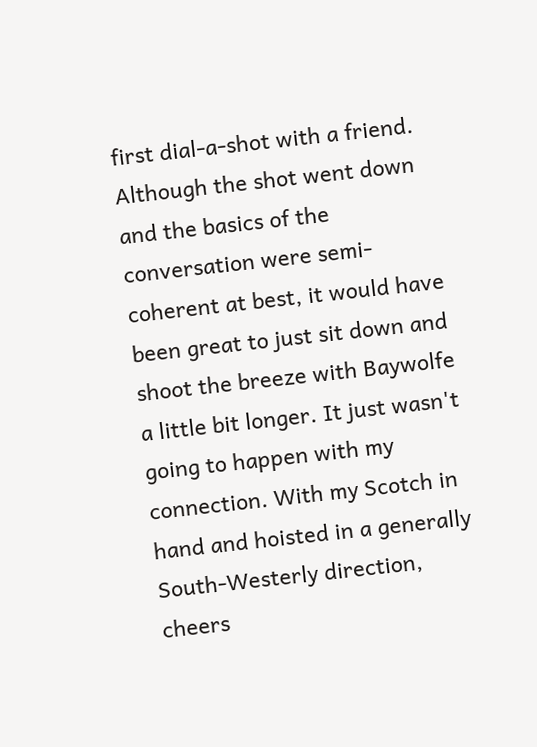first dial-a-shot with a friend. Although the shot went down and the basics of the conversation were semi-coherent at best, it would have been great to just sit down and shoot the breeze with Baywolfe a little bit longer. It just wasn't going to happen with my connection. With my Scotch in hand and hoisted in a generally South-Westerly direction, cheers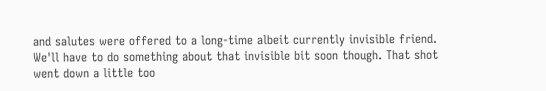and salutes were offered to a long-time albeit currently invisible friend. We'll have to do something about that invisible bit soon though. That shot went down a little too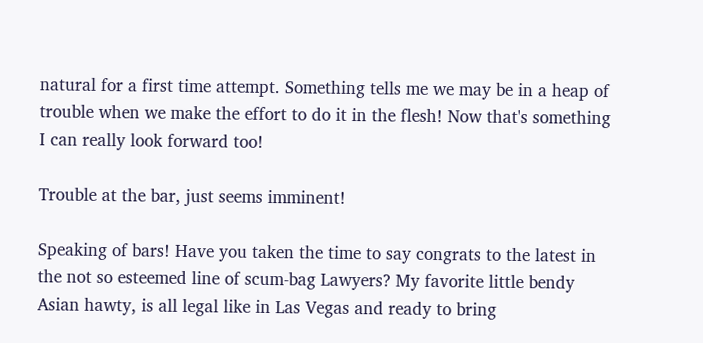natural for a first time attempt. Something tells me we may be in a heap of trouble when we make the effort to do it in the flesh! Now that's something I can really look forward too!

Trouble at the bar, just seems imminent!

Speaking of bars! Have you taken the time to say congrats to the latest in the not so esteemed line of scum-bag Lawyers? My favorite little bendy Asian hawty, is all legal like in Las Vegas and ready to bring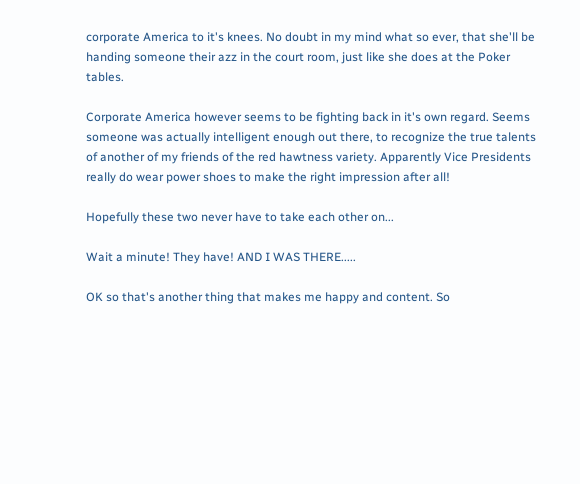corporate America to it's knees. No doubt in my mind what so ever, that she'll be handing someone their azz in the court room, just like she does at the Poker tables.

Corporate America however seems to be fighting back in it's own regard. Seems someone was actually intelligent enough out there, to recognize the true talents of another of my friends of the red hawtness variety. Apparently Vice Presidents really do wear power shoes to make the right impression after all!

Hopefully these two never have to take each other on...

Wait a minute! They have! AND I WAS THERE.....

OK so that's another thing that makes me happy and content. So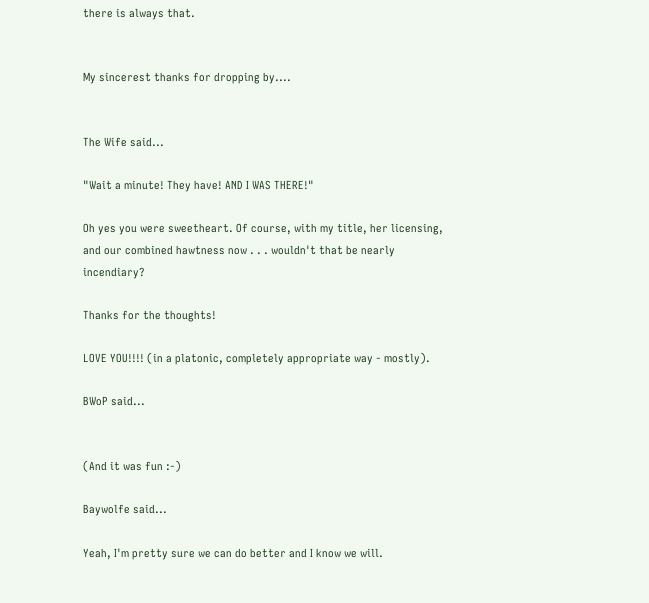there is always that.


My sincerest thanks for dropping by....


The Wife said...

"Wait a minute! They have! AND I WAS THERE!"

Oh yes you were sweetheart. Of course, with my title, her licensing, and our combined hawtness now . . . wouldn't that be nearly incendiary?

Thanks for the thoughts!

LOVE YOU!!!! (in a platonic, completely appropriate way - mostly).

BWoP said...


(And it was fun :-)

Baywolfe said...

Yeah, I'm pretty sure we can do better and I know we will.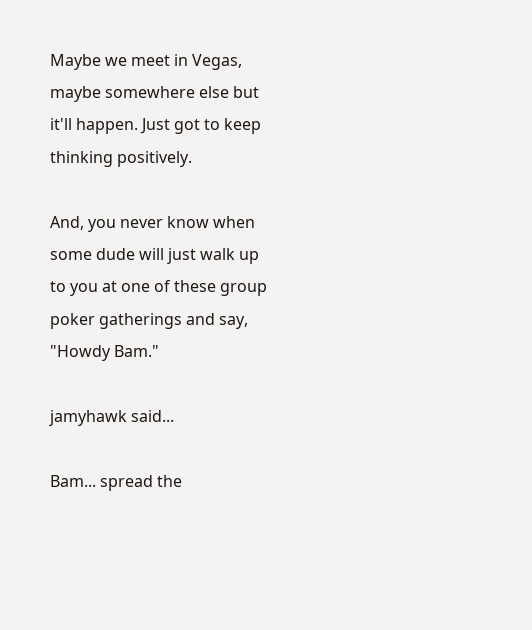Maybe we meet in Vegas, maybe somewhere else but it'll happen. Just got to keep thinking positively.

And, you never know when some dude will just walk up to you at one of these group poker gatherings and say, "Howdy Bam."

jamyhawk said...

Bam... spread the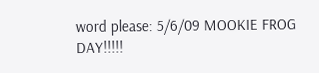word please: 5/6/09 MOOKIE FROG DAY!!!!!